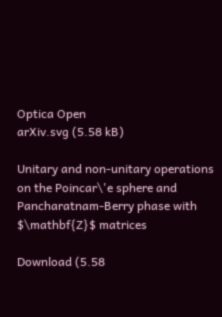Optica Open
arXiv.svg (5.58 kB)

Unitary and non-unitary operations on the Poincar\'e sphere and Pancharatnam-Berry phase with $\mathbf{Z}$ matrices

Download (5.58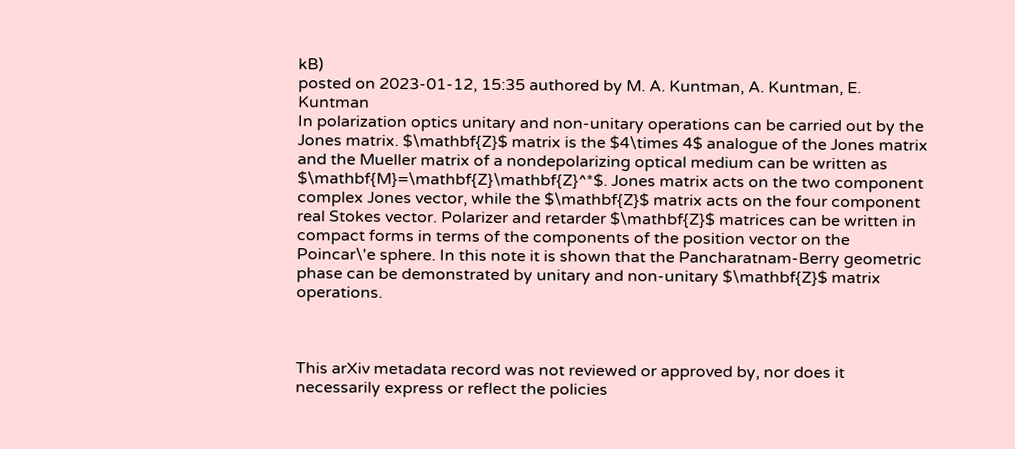kB)
posted on 2023-01-12, 15:35 authored by M. A. Kuntman, A. Kuntman, E. Kuntman
In polarization optics unitary and non-unitary operations can be carried out by the Jones matrix. $\mathbf{Z}$ matrix is the $4\times 4$ analogue of the Jones matrix and the Mueller matrix of a nondepolarizing optical medium can be written as $\mathbf{M}=\mathbf{Z}\mathbf{Z}^*$. Jones matrix acts on the two component complex Jones vector, while the $\mathbf{Z}$ matrix acts on the four component real Stokes vector. Polarizer and retarder $\mathbf{Z}$ matrices can be written in compact forms in terms of the components of the position vector on the Poincar\'e sphere. In this note it is shown that the Pancharatnam-Berry geometric phase can be demonstrated by unitary and non-unitary $\mathbf{Z}$ matrix operations.



This arXiv metadata record was not reviewed or approved by, nor does it necessarily express or reflect the policies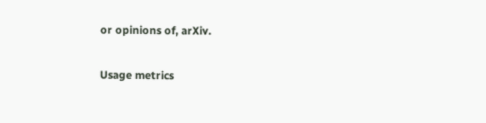or opinions of, arXiv.

Usage metrics